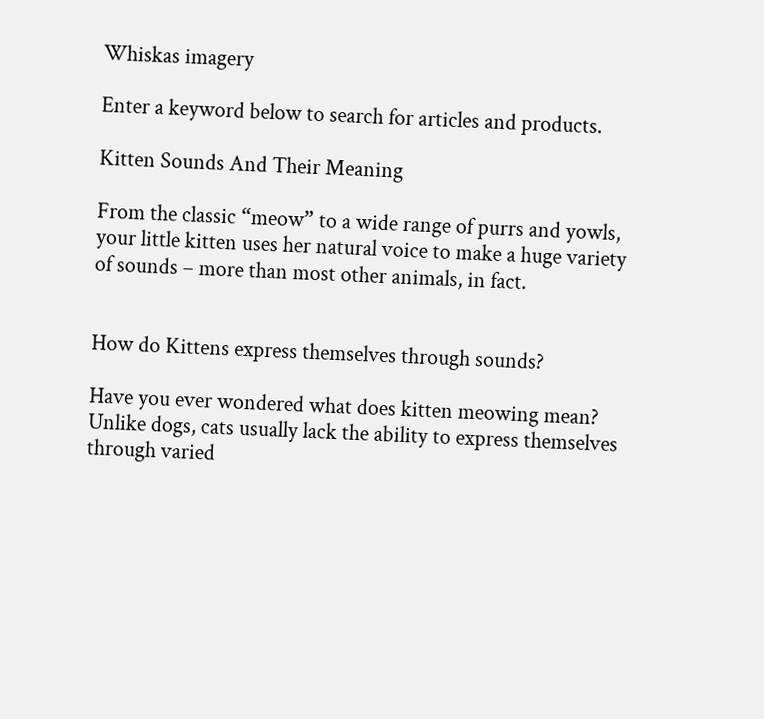Whiskas imagery

Enter a keyword below to search for articles and products.

Kitten Sounds And Their Meaning

From the classic “meow” to a wide range of purrs and yowls, your little kitten uses her natural voice to make a huge variety of sounds – more than most other animals, in fact.


How do Kittens express themselves through sounds?

Have you ever wondered what does kitten meowing mean? Unlike dogs, cats usually lack the ability to express themselves through varied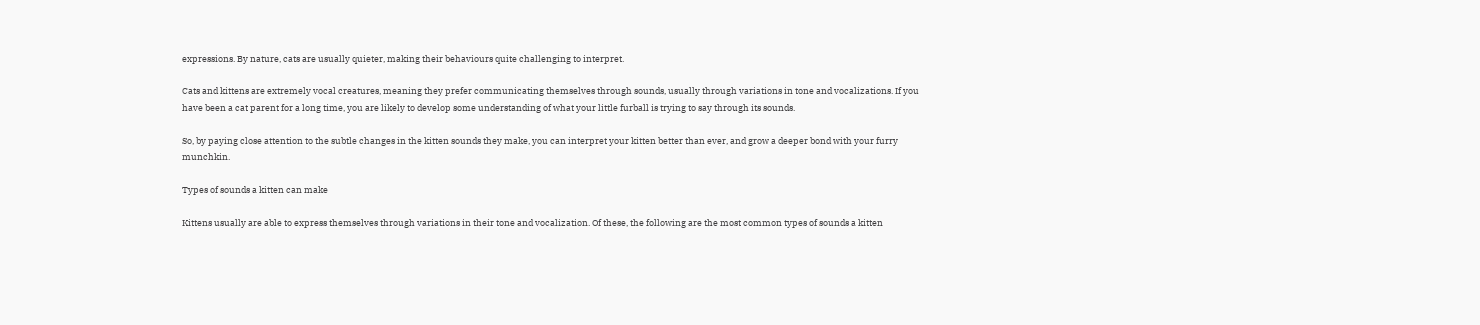expressions. By nature, cats are usually quieter, making their behaviours quite challenging to interpret.

Cats and kittens are extremely vocal creatures, meaning they prefer communicating themselves through sounds, usually through variations in tone and vocalizations. If you have been a cat parent for a long time, you are likely to develop some understanding of what your little furball is trying to say through its sounds.

So, by paying close attention to the subtle changes in the kitten sounds they make, you can interpret your kitten better than ever, and grow a deeper bond with your furry munchkin.

Types of sounds a kitten can make

Kittens usually are able to express themselves through variations in their tone and vocalization. Of these, the following are the most common types of sounds a kitten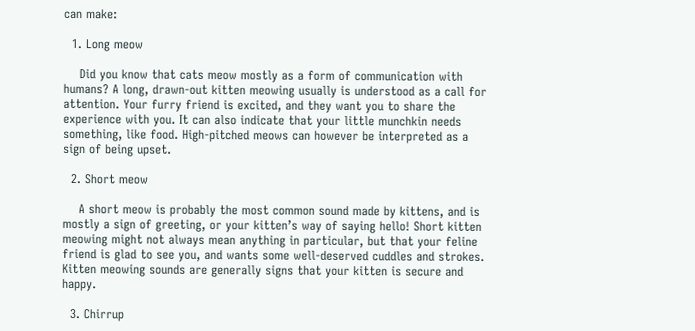can make:

  1. Long meow

    Did you know that cats meow mostly as a form of communication with humans? A long, drawn-out kitten meowing usually is understood as a call for attention. Your furry friend is excited, and they want you to share the experience with you. It can also indicate that your little munchkin needs something, like food. High-pitched meows can however be interpreted as a sign of being upset.

  2. Short meow

    A short meow is probably the most common sound made by kittens, and is mostly a sign of greeting, or your kitten’s way of saying hello! Short kitten meowing might not always mean anything in particular, but that your feline friend is glad to see you, and wants some well-deserved cuddles and strokes. Kitten meowing sounds are generally signs that your kitten is secure and happy.

  3. Chirrup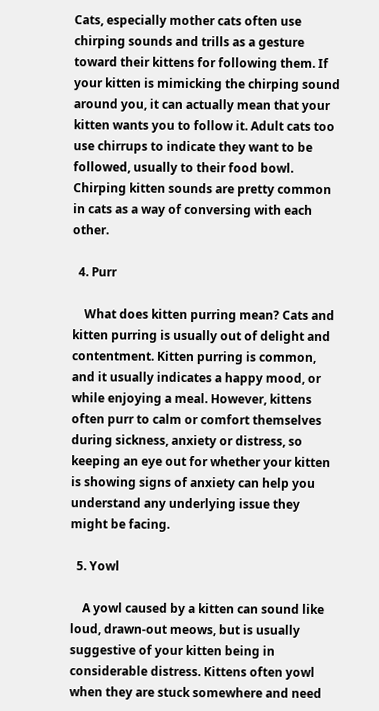Cats, especially mother cats often use chirping sounds and trills as a gesture toward their kittens for following them. If your kitten is mimicking the chirping sound around you, it can actually mean that your kitten wants you to follow it. Adult cats too use chirrups to indicate they want to be followed, usually to their food bowl. Chirping kitten sounds are pretty common in cats as a way of conversing with each other.

  4. Purr

    What does kitten purring mean? Cats and kitten purring is usually out of delight and contentment. Kitten purring is common, and it usually indicates a happy mood, or while enjoying a meal. However, kittens often purr to calm or comfort themselves during sickness, anxiety or distress, so keeping an eye out for whether your kitten is showing signs of anxiety can help you understand any underlying issue they might be facing.

  5. Yowl

    A yowl caused by a kitten can sound like loud, drawn-out meows, but is usually suggestive of your kitten being in considerable distress. Kittens often yowl when they are stuck somewhere and need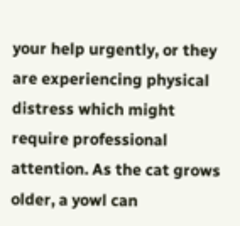your help urgently, or they are experiencing physical distress which might require professional attention. As the cat grows older, a yowl can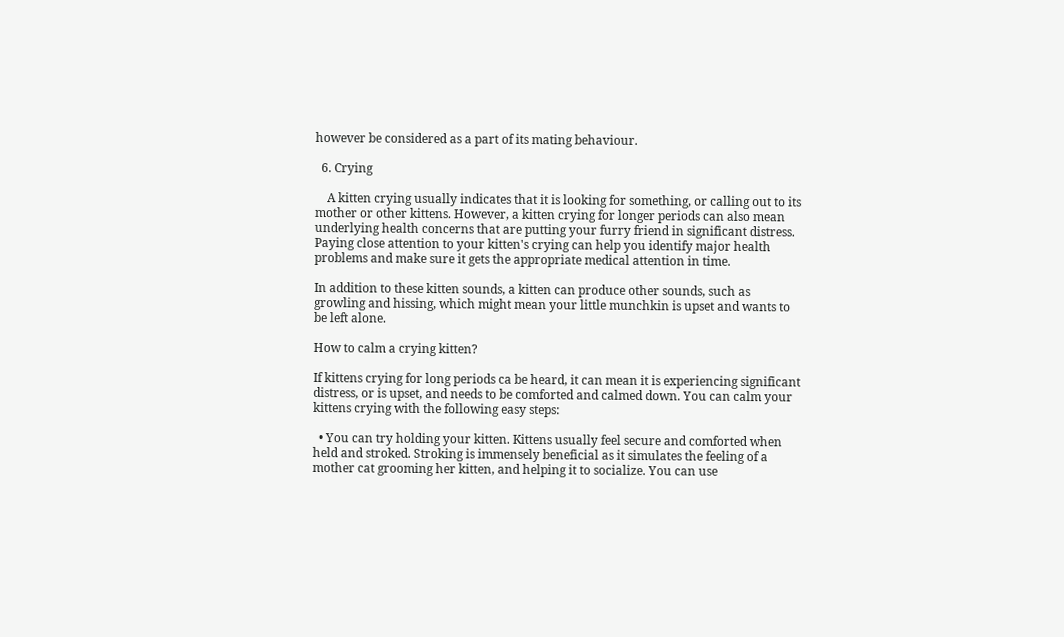however be considered as a part of its mating behaviour.

  6. Crying

    A kitten crying usually indicates that it is looking for something, or calling out to its mother or other kittens. However, a kitten crying for longer periods can also mean underlying health concerns that are putting your furry friend in significant distress. Paying close attention to your kitten's crying can help you identify major health problems and make sure it gets the appropriate medical attention in time.

In addition to these kitten sounds, a kitten can produce other sounds, such as growling and hissing, which might mean your little munchkin is upset and wants to be left alone.

How to calm a crying kitten?

If kittens crying for long periods ca be heard, it can mean it is experiencing significant distress, or is upset, and needs to be comforted and calmed down. You can calm your kittens crying with the following easy steps:

  • You can try holding your kitten. Kittens usually feel secure and comforted when held and stroked. Stroking is immensely beneficial as it simulates the feeling of a mother cat grooming her kitten, and helping it to socialize. You can use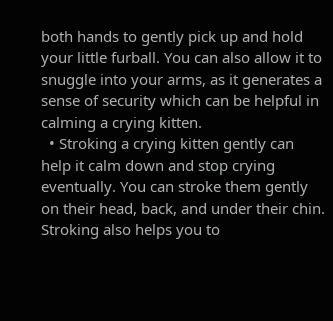both hands to gently pick up and hold your little furball. You can also allow it to snuggle into your arms, as it generates a sense of security which can be helpful in calming a crying kitten.
  • Stroking a crying kitten gently can help it calm down and stop crying eventually. You can stroke them gently on their head, back, and under their chin. Stroking also helps you to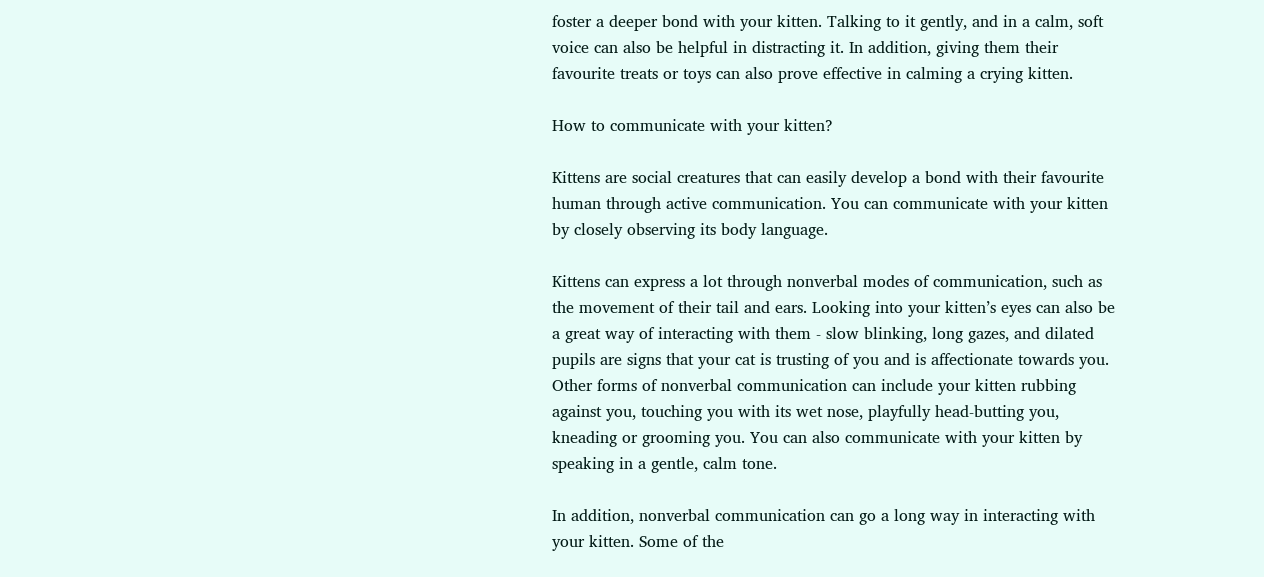foster a deeper bond with your kitten. Talking to it gently, and in a calm, soft voice can also be helpful in distracting it. In addition, giving them their favourite treats or toys can also prove effective in calming a crying kitten.

How to communicate with your kitten?

Kittens are social creatures that can easily develop a bond with their favourite human through active communication. You can communicate with your kitten by closely observing its body language.

Kittens can express a lot through nonverbal modes of communication, such as the movement of their tail and ears. Looking into your kitten’s eyes can also be a great way of interacting with them - slow blinking, long gazes, and dilated pupils are signs that your cat is trusting of you and is affectionate towards you. Other forms of nonverbal communication can include your kitten rubbing against you, touching you with its wet nose, playfully head-butting you, kneading or grooming you. You can also communicate with your kitten by speaking in a gentle, calm tone.

In addition, nonverbal communication can go a long way in interacting with your kitten. Some of the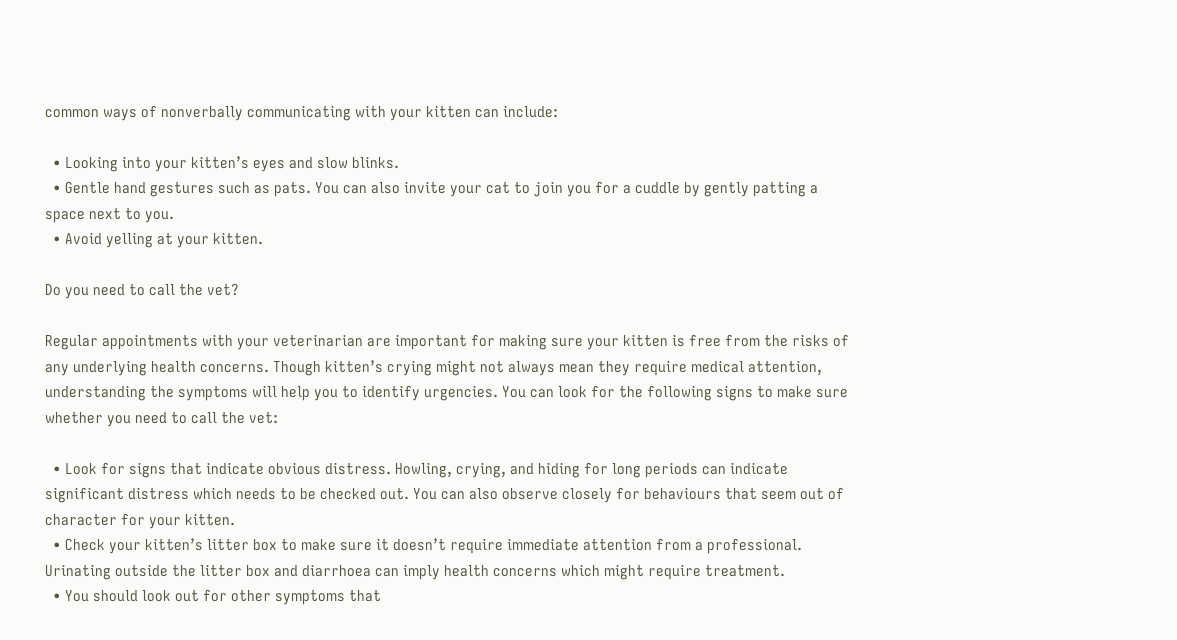common ways of nonverbally communicating with your kitten can include:

  • Looking into your kitten’s eyes and slow blinks.
  • Gentle hand gestures such as pats. You can also invite your cat to join you for a cuddle by gently patting a space next to you.
  • Avoid yelling at your kitten.

Do you need to call the vet?

Regular appointments with your veterinarian are important for making sure your kitten is free from the risks of any underlying health concerns. Though kitten’s crying might not always mean they require medical attention, understanding the symptoms will help you to identify urgencies. You can look for the following signs to make sure whether you need to call the vet:

  • Look for signs that indicate obvious distress. Howling, crying, and hiding for long periods can indicate significant distress which needs to be checked out. You can also observe closely for behaviours that seem out of character for your kitten.
  • Check your kitten’s litter box to make sure it doesn’t require immediate attention from a professional. Urinating outside the litter box and diarrhoea can imply health concerns which might require treatment.
  • You should look out for other symptoms that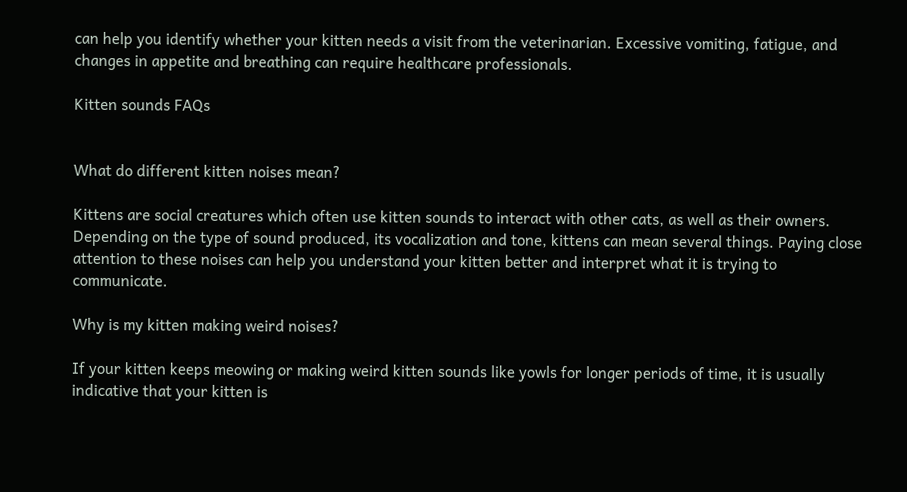can help you identify whether your kitten needs a visit from the veterinarian. Excessive vomiting, fatigue, and changes in appetite and breathing can require healthcare professionals.

Kitten sounds FAQs


What do different kitten noises mean?

Kittens are social creatures which often use kitten sounds to interact with other cats, as well as their owners. Depending on the type of sound produced, its vocalization and tone, kittens can mean several things. Paying close attention to these noises can help you understand your kitten better and interpret what it is trying to communicate.

Why is my kitten making weird noises?

If your kitten keeps meowing or making weird kitten sounds like yowls for longer periods of time, it is usually indicative that your kitten is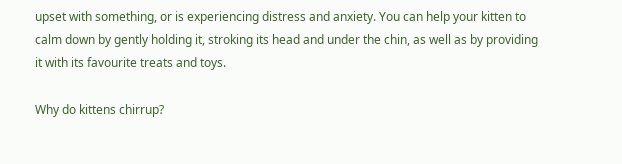upset with something, or is experiencing distress and anxiety. You can help your kitten to calm down by gently holding it, stroking its head and under the chin, as well as by providing it with its favourite treats and toys.

Why do kittens chirrup?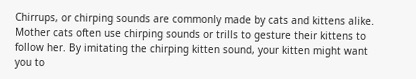Chirrups, or chirping sounds are commonly made by cats and kittens alike. Mother cats often use chirping sounds or trills to gesture their kittens to follow her. By imitating the chirping kitten sound, your kitten might want you to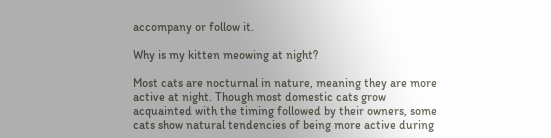accompany or follow it.

Why is my kitten meowing at night?

Most cats are nocturnal in nature, meaning they are more active at night. Though most domestic cats grow acquainted with the timing followed by their owners, some cats show natural tendencies of being more active during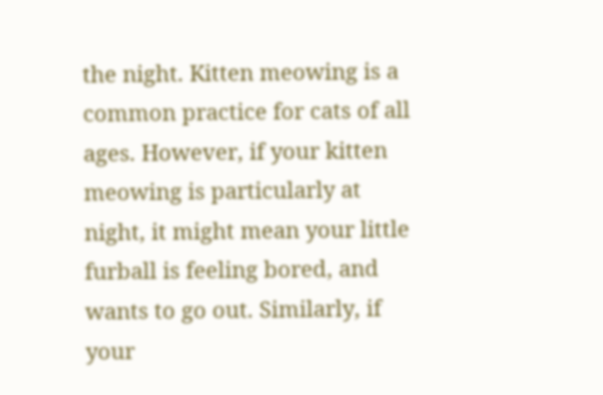the night. Kitten meowing is a common practice for cats of all ages. However, if your kitten meowing is particularly at night, it might mean your little furball is feeling bored, and wants to go out. Similarly, if your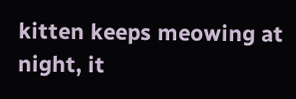kitten keeps meowing at night, it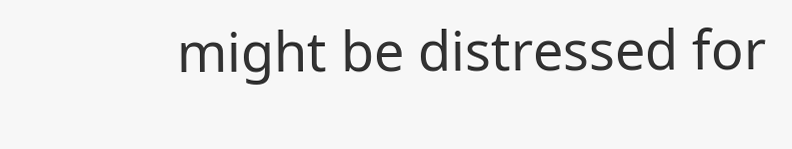might be distressed for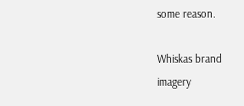some reason.

Whiskas brand imagery